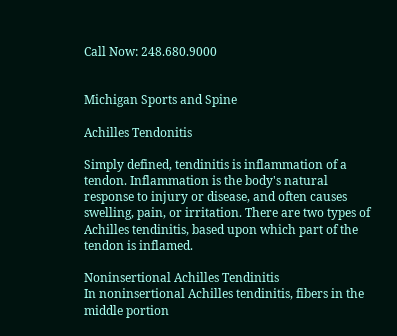Call Now: 248.680.9000


Michigan Sports and Spine

Achilles Tendonitis

Simply defined, tendinitis is inflammation of a tendon. Inflammation is the body's natural response to injury or disease, and often causes swelling, pain, or irritation. There are two types of Achilles tendinitis, based upon which part of the tendon is inflamed.

Noninsertional Achilles Tendinitis
In noninsertional Achilles tendinitis, fibers in the middle portion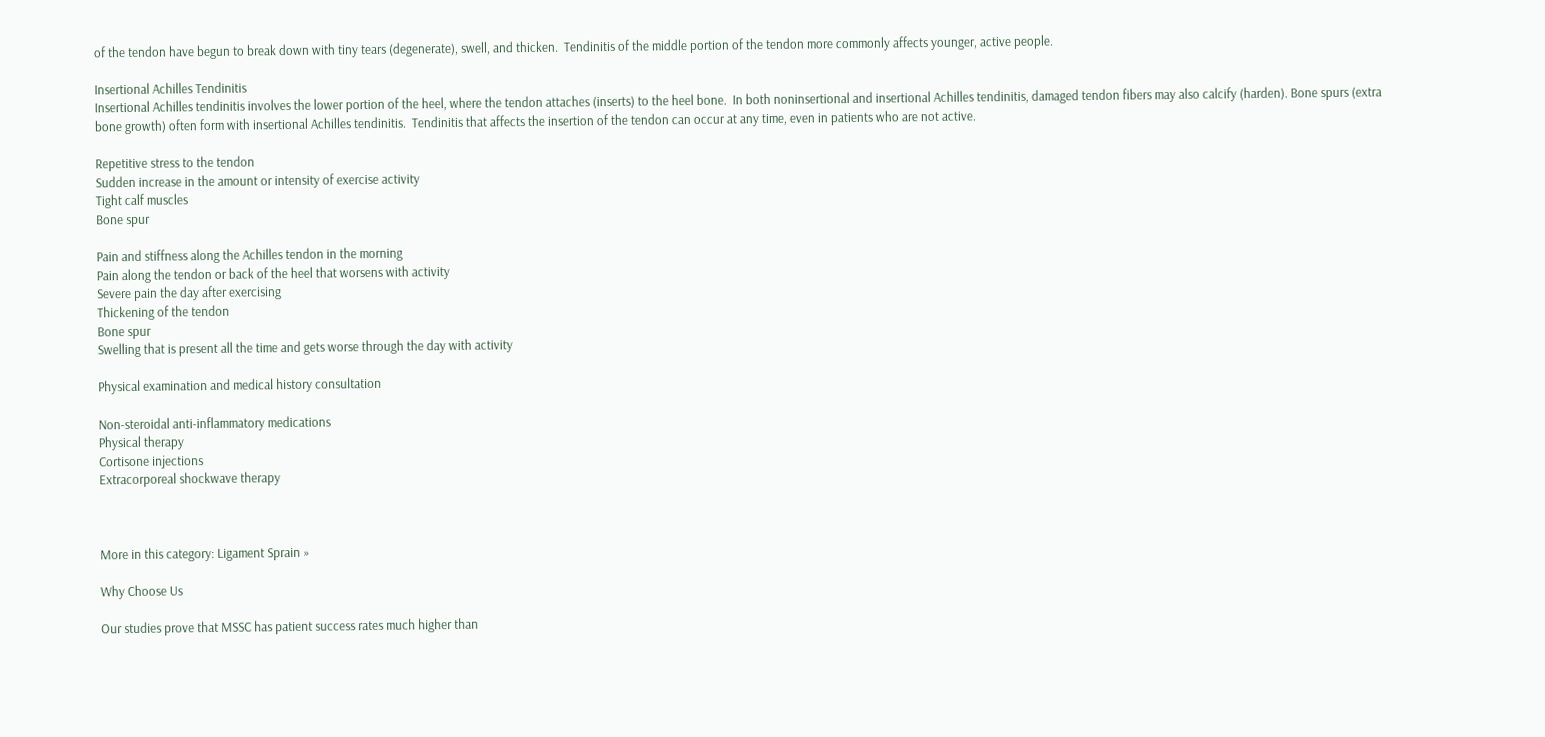of the tendon have begun to break down with tiny tears (degenerate), swell, and thicken.  Tendinitis of the middle portion of the tendon more commonly affects younger, active people.

Insertional Achilles Tendinitis
Insertional Achilles tendinitis involves the lower portion of the heel, where the tendon attaches (inserts) to the heel bone.  In both noninsertional and insertional Achilles tendinitis, damaged tendon fibers may also calcify (harden). Bone spurs (extra bone growth) often form with insertional Achilles tendinitis.  Tendinitis that affects the insertion of the tendon can occur at any time, even in patients who are not active.

Repetitive stress to the tendon
Sudden increase in the amount or intensity of exercise activity
Tight calf muscles
Bone spur

Pain and stiffness along the Achilles tendon in the morning
Pain along the tendon or back of the heel that worsens with activity
Severe pain the day after exercising
Thickening of the tendon
Bone spur
Swelling that is present all the time and gets worse through the day with activity

Physical examination and medical history consultation

Non-steroidal anti-inflammatory medications
Physical therapy
Cortisone injections
Extracorporeal shockwave therapy



More in this category: Ligament Sprain »

Why Choose Us

Our studies prove that MSSC has patient success rates much higher than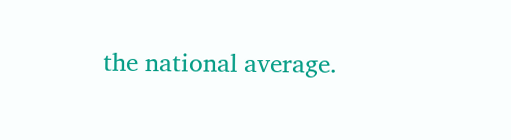the national average.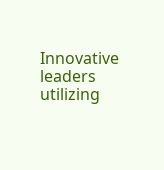Innovative leaders utilizing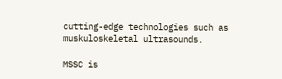cutting-edge technologies such as muskuloskeletal ultrasounds.

MSSC is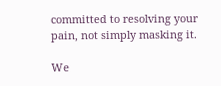committed to resolving your pain, not simply masking it.

We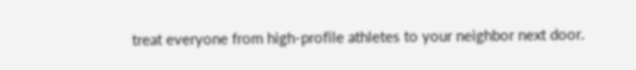treat everyone from high-profile athletes to your neighbor next door.